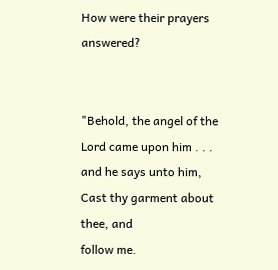How were their prayers answered?


"Behold, the angel of the Lord came upon him . . . and he says unto him, Cast thy garment about thee, and
follow me.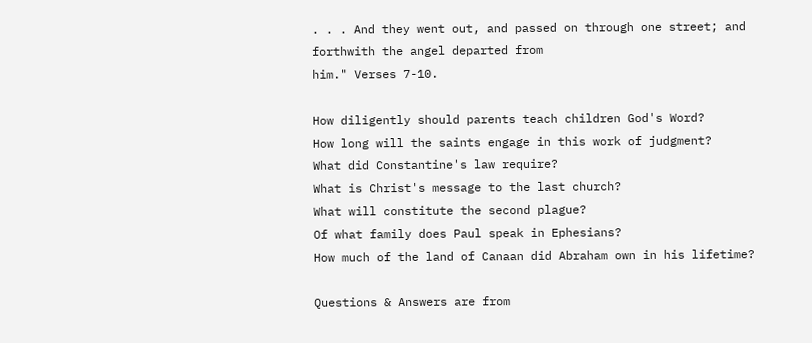. . . And they went out, and passed on through one street; and forthwith the angel departed from
him." Verses 7-10.

How diligently should parents teach children God's Word?
How long will the saints engage in this work of judgment?
What did Constantine's law require?
What is Christ's message to the last church?
What will constitute the second plague?
Of what family does Paul speak in Ephesians?
How much of the land of Canaan did Abraham own in his lifetime?

Questions & Answers are from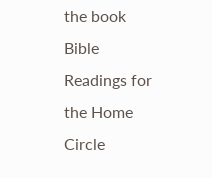the book Bible Readings for the Home Circle